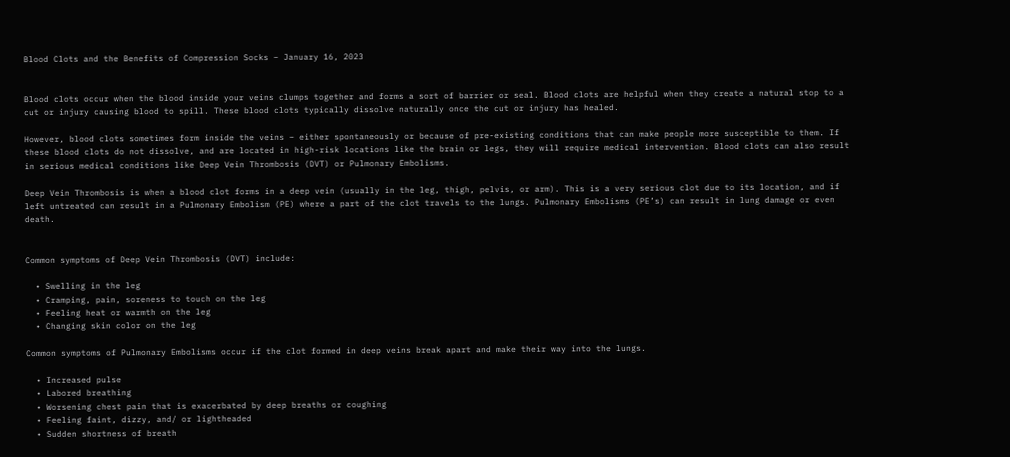Blood Clots and the Benefits of Compression Socks – January 16, 2023


Blood clots occur when the blood inside your veins clumps together and forms a sort of barrier or seal. Blood clots are helpful when they create a natural stop to a cut or injury causing blood to spill. These blood clots typically dissolve naturally once the cut or injury has healed.

However, blood clots sometimes form inside the veins – either spontaneously or because of pre-existing conditions that can make people more susceptible to them. If these blood clots do not dissolve, and are located in high-risk locations like the brain or legs, they will require medical intervention. Blood clots can also result in serious medical conditions like Deep Vein Thrombosis (DVT) or Pulmonary Embolisms.

Deep Vein Thrombosis is when a blood clot forms in a deep vein (usually in the leg, thigh, pelvis, or arm). This is a very serious clot due to its location, and if left untreated can result in a Pulmonary Embolism (PE) where a part of the clot travels to the lungs. Pulmonary Embolisms (PE’s) can result in lung damage or even death.


Common symptoms of Deep Vein Thrombosis (DVT) include:

  • Swelling in the leg
  • Cramping, pain, soreness to touch on the leg
  • Feeling heat or warmth on the leg
  • Changing skin color on the leg

Common symptoms of Pulmonary Embolisms occur if the clot formed in deep veins break apart and make their way into the lungs.

  • Increased pulse
  • Labored breathing
  • Worsening chest pain that is exacerbated by deep breaths or coughing
  • Feeling faint, dizzy, and/ or lightheaded
  • Sudden shortness of breath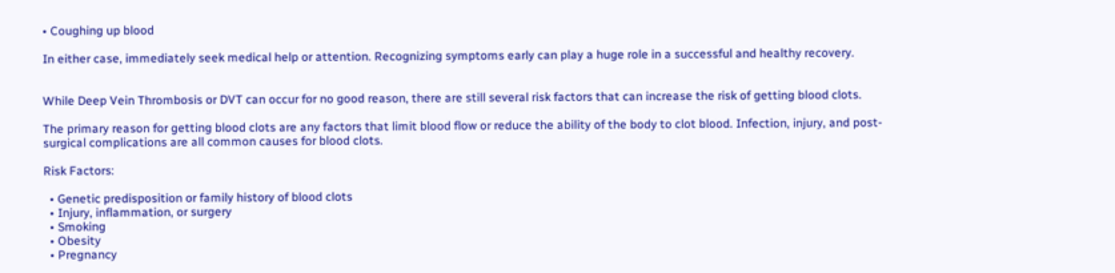• Coughing up blood

In either case, immediately seek medical help or attention. Recognizing symptoms early can play a huge role in a successful and healthy recovery.


While Deep Vein Thrombosis or DVT can occur for no good reason, there are still several risk factors that can increase the risk of getting blood clots.

The primary reason for getting blood clots are any factors that limit blood flow or reduce the ability of the body to clot blood. Infection, injury, and post-surgical complications are all common causes for blood clots.

Risk Factors:

  • Genetic predisposition or family history of blood clots
  • Injury, inflammation, or surgery
  • Smoking
  • Obesity
  • Pregnancy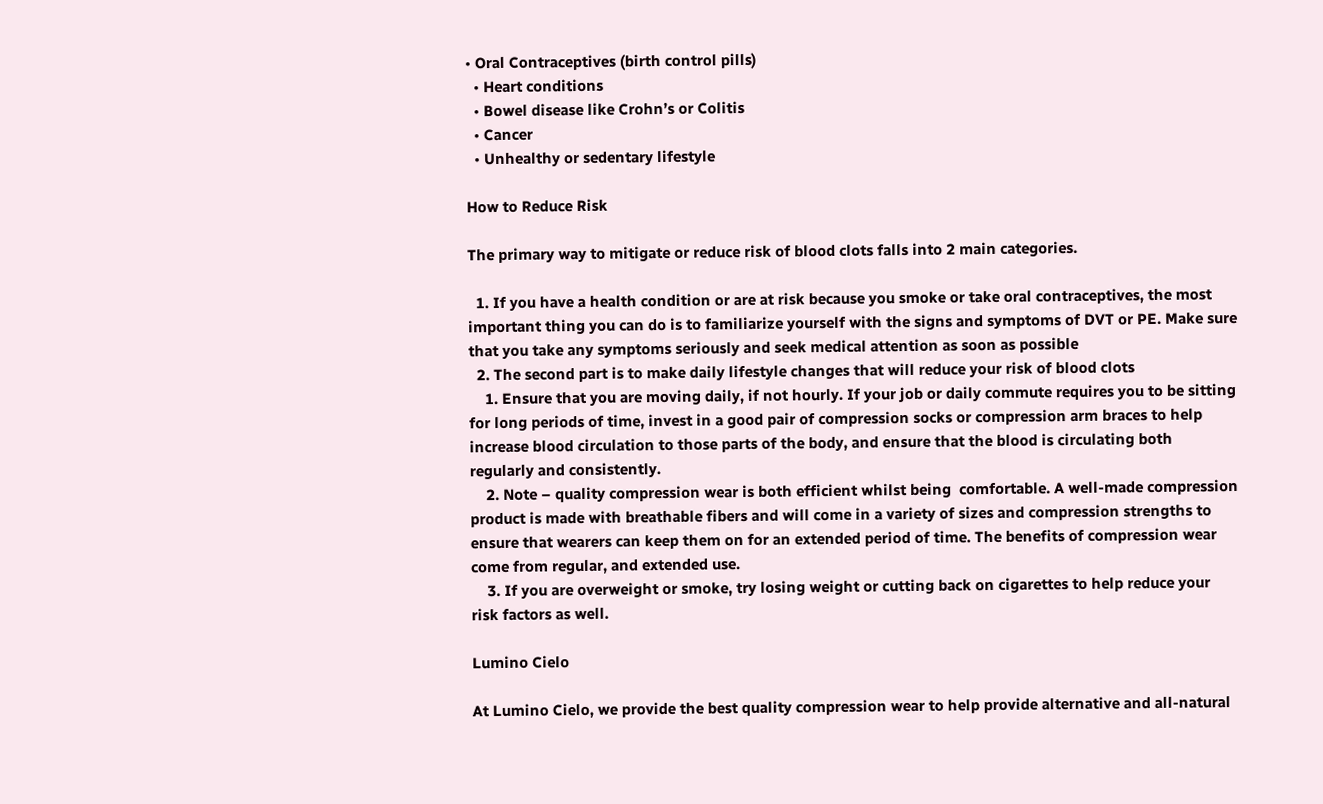• Oral Contraceptives (birth control pills)
  • Heart conditions
  • Bowel disease like Crohn’s or Colitis
  • Cancer
  • Unhealthy or sedentary lifestyle

How to Reduce Risk

The primary way to mitigate or reduce risk of blood clots falls into 2 main categories.

  1. If you have a health condition or are at risk because you smoke or take oral contraceptives, the most important thing you can do is to familiarize yourself with the signs and symptoms of DVT or PE. Make sure that you take any symptoms seriously and seek medical attention as soon as possible
  2. The second part is to make daily lifestyle changes that will reduce your risk of blood clots
    1. Ensure that you are moving daily, if not hourly. If your job or daily commute requires you to be sitting for long periods of time, invest in a good pair of compression socks or compression arm braces to help increase blood circulation to those parts of the body, and ensure that the blood is circulating both regularly and consistently.
    2. Note – quality compression wear is both efficient whilst being  comfortable. A well-made compression product is made with breathable fibers and will come in a variety of sizes and compression strengths to ensure that wearers can keep them on for an extended period of time. The benefits of compression wear come from regular, and extended use.
    3. If you are overweight or smoke, try losing weight or cutting back on cigarettes to help reduce your risk factors as well.

Lumino Cielo

At Lumino Cielo, we provide the best quality compression wear to help provide alternative and all-natural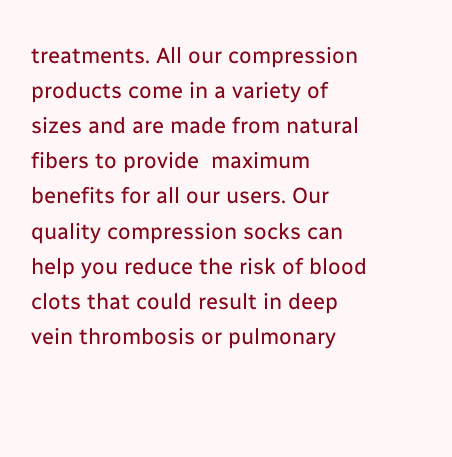treatments. All our compression products come in a variety of sizes and are made from natural fibers to provide  maximum benefits for all our users. Our quality compression socks can help you reduce the risk of blood clots that could result in deep vein thrombosis or pulmonary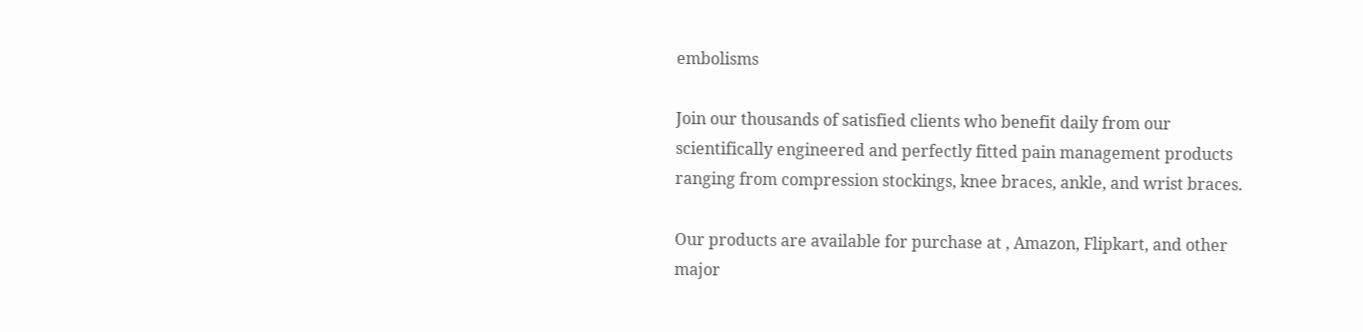embolisms

Join our thousands of satisfied clients who benefit daily from our scientifically engineered and perfectly fitted pain management products ranging from compression stockings, knee braces, ankle, and wrist braces.

Our products are available for purchase at , Amazon, Flipkart, and other major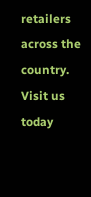retailers across the country. Visit us today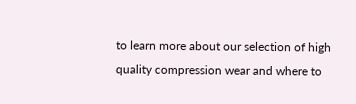to learn more about our selection of high quality compression wear and where to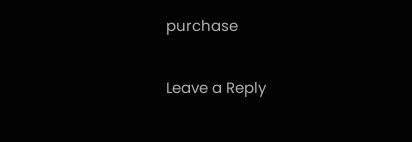purchase

Leave a Reply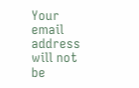Your email address will not be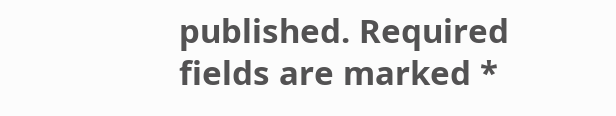published. Required fields are marked *